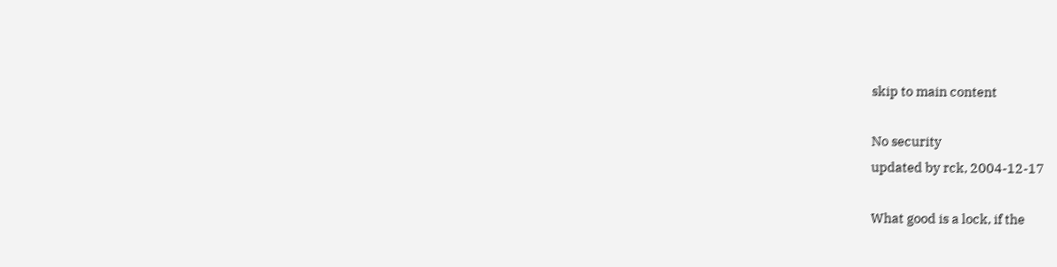skip to main content

No security
updated by rck, 2004-12-17

What good is a lock, if the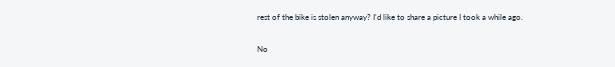rest of the bike is stolen anyway? I'd like to share a picture I took a while ago.

No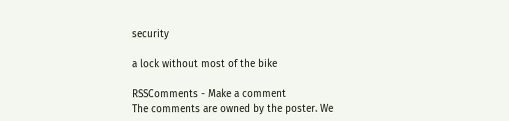security

a lock without most of the bike

RSSComments - Make a comment
The comments are owned by the poster. We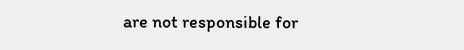are not responsible for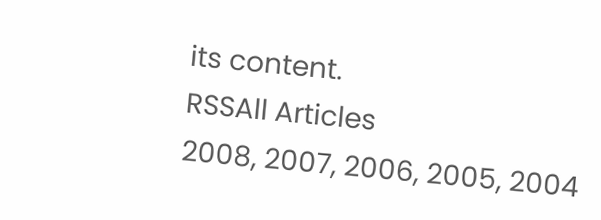its content.
RSSAll Articles
2008, 2007, 2006, 2005, 2004